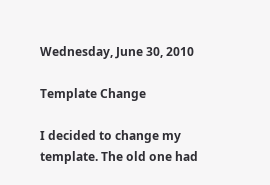Wednesday, June 30, 2010

Template Change

I decided to change my template. The old one had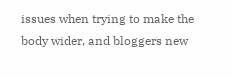issues when trying to make the body wider, and bloggers new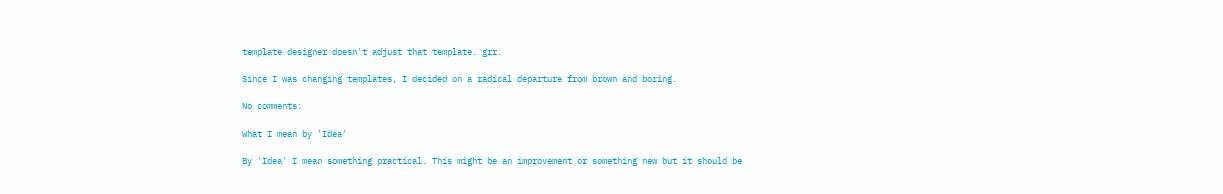template designer doesn't adjust that template. grr.

Since I was changing templates, I decided on a radical departure from brown and boring.

No comments:

What I mean by 'Idea'

By 'Idea' I mean something practical. This might be an improvement or something new but it should be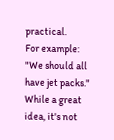practical.
For example:
"We should all have jet packs."
While a great idea, it's not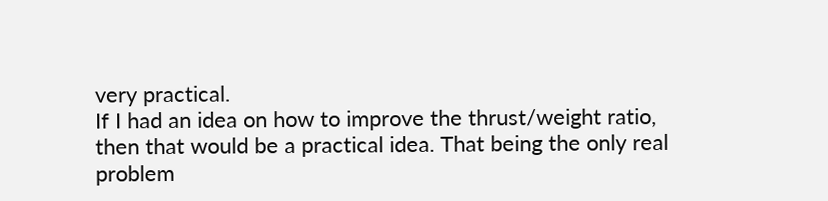very practical.
If I had an idea on how to improve the thrust/weight ratio, then that would be a practical idea. That being the only real problem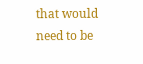that would need to be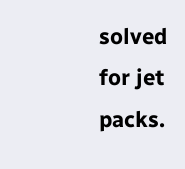solved for jet packs.